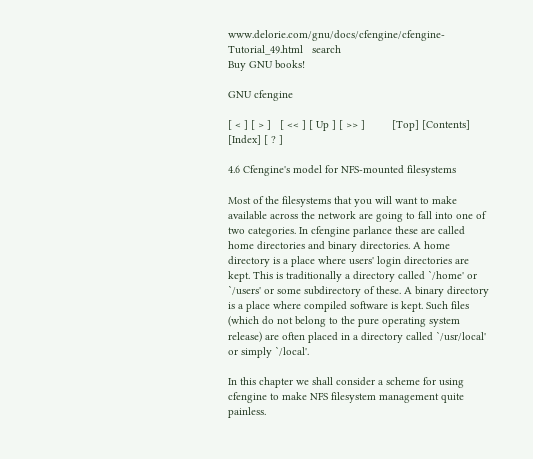www.delorie.com/gnu/docs/cfengine/cfengine-Tutorial_49.html   search
Buy GNU books!

GNU cfengine

[ < ] [ > ]   [ << ] [ Up ] [ >> ]         [Top] [Contents] [Index] [ ? ]

4.6 Cfengine's model for NFS-mounted filesystems

Most of the filesystems that you will want to make available across the network are going to fall into one of two categories. In cfengine parlance these are called home directories and binary directories. A home directory is a place where users' login directories are kept. This is traditionally a directory called `/home' or `/users' or some subdirectory of these. A binary directory is a place where compiled software is kept. Such files (which do not belong to the pure operating system release) are often placed in a directory called `/usr/local' or simply `/local'.

In this chapter we shall consider a scheme for using cfengine to make NFS filesystem management quite painless.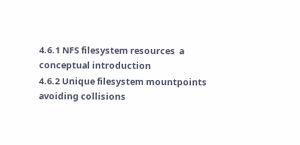4.6.1 NFS filesystem resources  a conceptual introduction
4.6.2 Unique filesystem mountpoints  avoiding collisions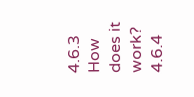4.6.3 How does it work?
4.6.4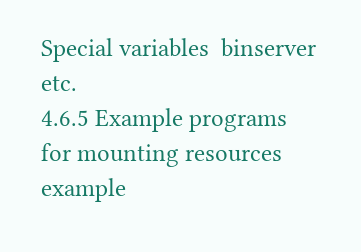Special variables  binserver etc.
4.6.5 Example programs for mounting resources  example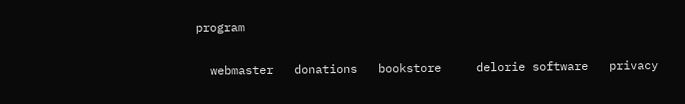program

  webmaster   donations   bookstore     delorie software   privacy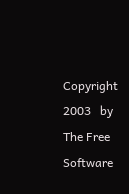Copyright 2003   by The Free Software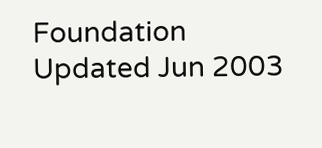Foundation     Updated Jun 2003